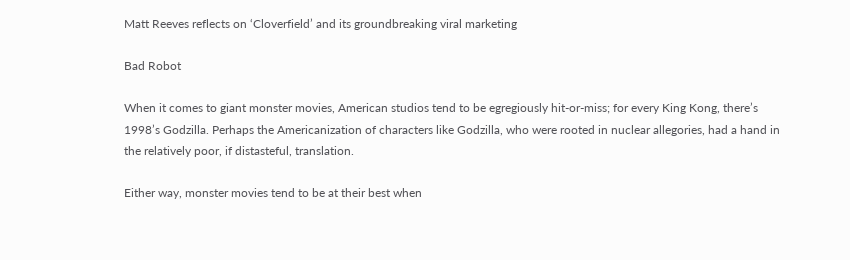Matt Reeves reflects on ‘Cloverfield’ and its groundbreaking viral marketing

Bad Robot

When it comes to giant monster movies, American studios tend to be egregiously hit-or-miss; for every King Kong, there’s 1998’s Godzilla. Perhaps the Americanization of characters like Godzilla, who were rooted in nuclear allegories, had a hand in the relatively poor, if distasteful, translation.

Either way, monster movies tend to be at their best when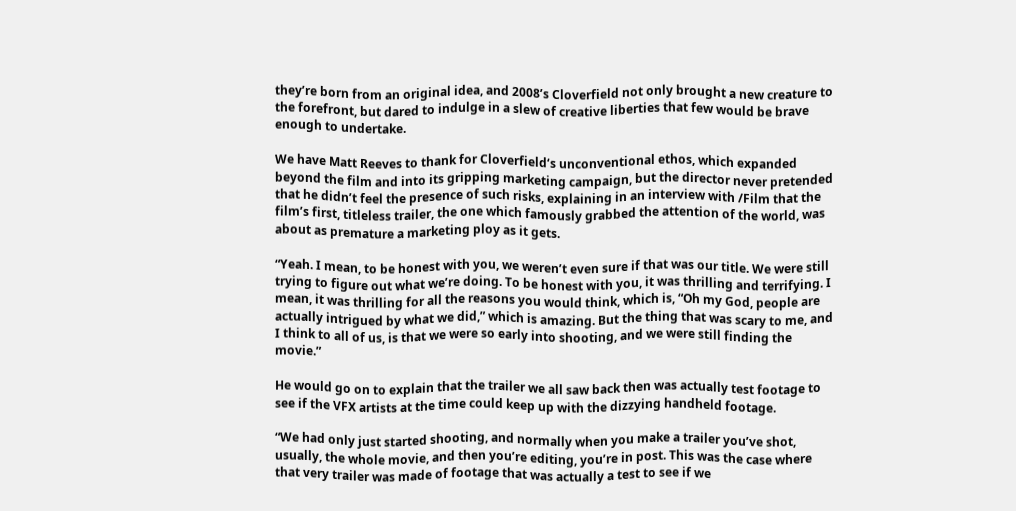they’re born from an original idea, and 2008’s Cloverfield not only brought a new creature to the forefront, but dared to indulge in a slew of creative liberties that few would be brave enough to undertake.

We have Matt Reeves to thank for Cloverfield‘s unconventional ethos, which expanded beyond the film and into its gripping marketing campaign, but the director never pretended that he didn’t feel the presence of such risks, explaining in an interview with /Film that the film’s first, titleless trailer, the one which famously grabbed the attention of the world, was about as premature a marketing ploy as it gets.

“Yeah. I mean, to be honest with you, we weren’t even sure if that was our title. We were still trying to figure out what we’re doing. To be honest with you, it was thrilling and terrifying. I mean, it was thrilling for all the reasons you would think, which is, “Oh my God, people are actually intrigued by what we did,” which is amazing. But the thing that was scary to me, and I think to all of us, is that we were so early into shooting, and we were still finding the movie.”

He would go on to explain that the trailer we all saw back then was actually test footage to see if the VFX artists at the time could keep up with the dizzying handheld footage.

“We had only just started shooting, and normally when you make a trailer you’ve shot, usually, the whole movie, and then you’re editing, you’re in post. This was the case where that very trailer was made of footage that was actually a test to see if we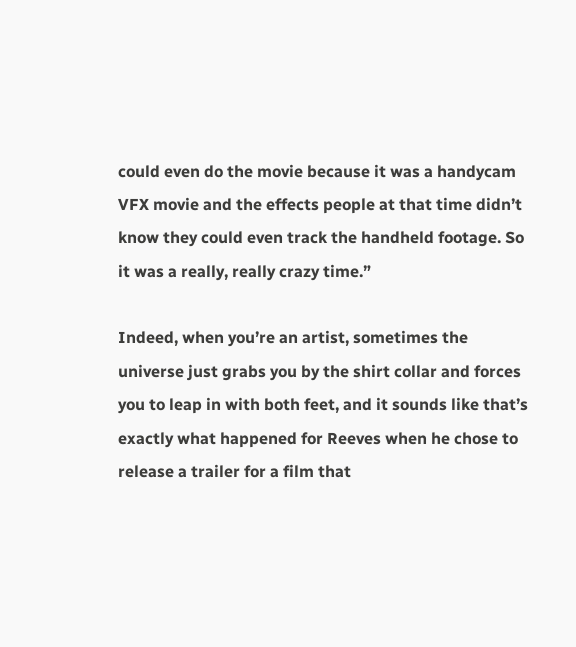could even do the movie because it was a handycam VFX movie and the effects people at that time didn’t know they could even track the handheld footage. So it was a really, really crazy time.”

Indeed, when you’re an artist, sometimes the universe just grabs you by the shirt collar and forces you to leap in with both feet, and it sounds like that’s exactly what happened for Reeves when he chose to release a trailer for a film that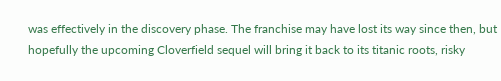was effectively in the discovery phase. The franchise may have lost its way since then, but hopefully the upcoming Cloverfield sequel will bring it back to its titanic roots, risky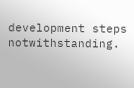development steps notwithstanding.